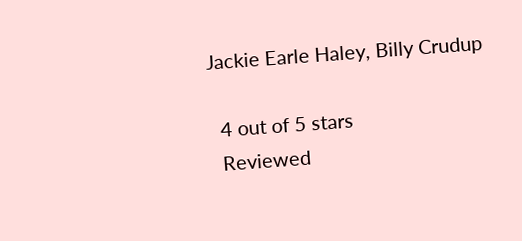Jackie Earle Haley, Billy Crudup

  4 out of 5 stars
  Reviewed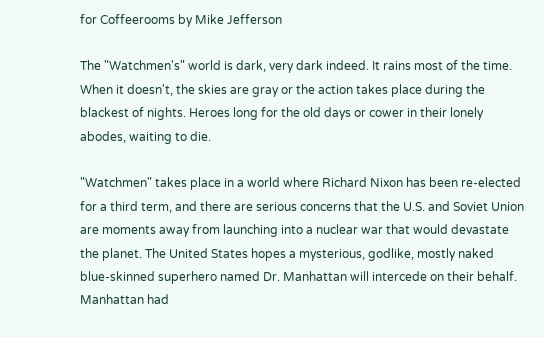for Coffeerooms by Mike Jefferson

The "Watchmen's" world is dark, very dark indeed. It rains most of the time. When it doesn't, the skies are gray or the action takes place during the blackest of nights. Heroes long for the old days or cower in their lonely abodes, waiting to die.

"Watchmen" takes place in a world where Richard Nixon has been re-elected for a third term, and there are serious concerns that the U.S. and Soviet Union are moments away from launching into a nuclear war that would devastate the planet. The United States hopes a mysterious, godlike, mostly naked blue-skinned superhero named Dr. Manhattan will intercede on their behalf. Manhattan had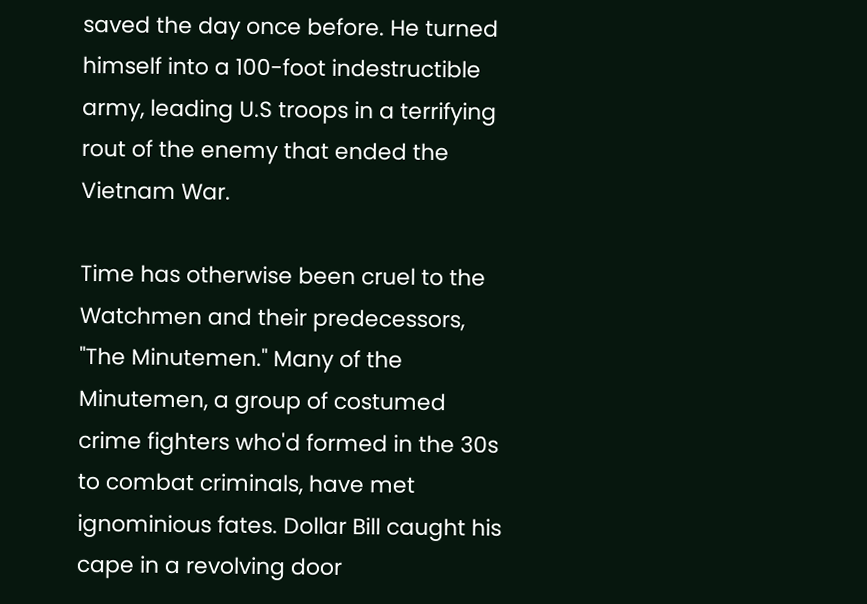saved the day once before. He turned himself into a 100-foot indestructible army, leading U.S troops in a terrifying rout of the enemy that ended the Vietnam War.

Time has otherwise been cruel to the Watchmen and their predecessors, "The Minutemen." Many of the Minutemen, a group of costumed crime fighters who'd formed in the 30s to combat criminals, have met ignominious fates. Dollar Bill caught his cape in a revolving door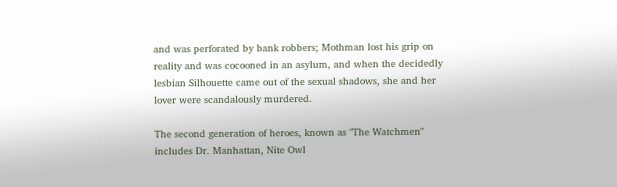and was perforated by bank robbers; Mothman lost his grip on reality and was cocooned in an asylum, and when the decidedly lesbian Silhouette came out of the sexual shadows, she and her lover were scandalously murdered.

The second generation of heroes, known as "The Watchmen" includes Dr. Manhattan, Nite Owl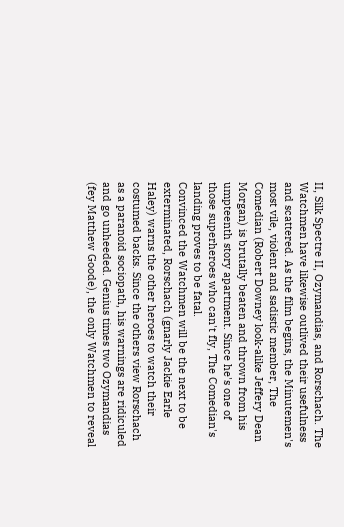II, Silk Spectre II, Ozymandias, and Rorschach. The Watchmen have likewise outlived their usefulness and scattered. As the film begins, the Minutemen's most vile, violent and sadistic member, The Comedian (Robert Downey look-alike Jeffery Dean Morgan) is brutally beaten and thrown from his umpteenth story apartment. Since he's one of those superheroes who can't fly, The Comedian's landing proves to be fatal.
Convinced the Watchmen will be the next to be exterminated, Rorschach (gnarly Jackie Earle Haley) warns the other heroes to watch their costumed backs. Since the others view Rorschach as a paranoid sociopath, his warnings are ridiculed and go unheeded. Genius times two Ozymandias (fey Matthew Goode), the only Watchmen to reveal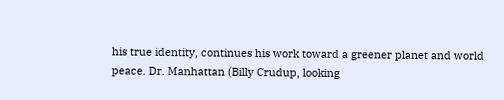his true identity, continues his work toward a greener planet and world peace. Dr. Manhattan (Billy Crudup, looking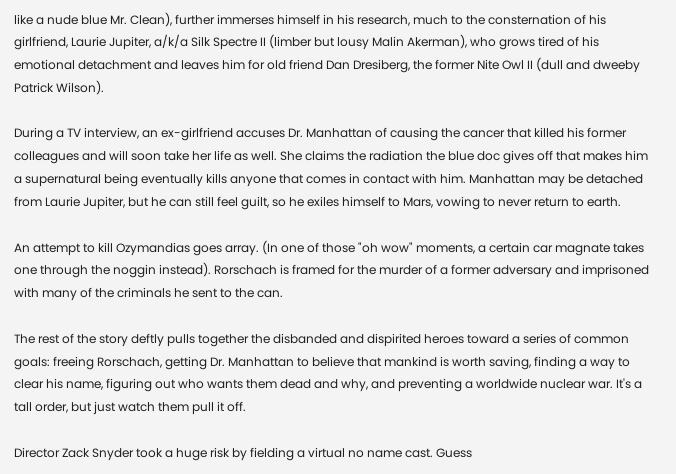like a nude blue Mr. Clean), further immerses himself in his research, much to the consternation of his girlfriend, Laurie Jupiter, a/k/a Silk Spectre II (limber but lousy Malin Akerman), who grows tired of his emotional detachment and leaves him for old friend Dan Dresiberg, the former Nite Owl II (dull and dweeby Patrick Wilson).

During a TV interview, an ex-girlfriend accuses Dr. Manhattan of causing the cancer that killed his former colleagues and will soon take her life as well. She claims the radiation the blue doc gives off that makes him a supernatural being eventually kills anyone that comes in contact with him. Manhattan may be detached from Laurie Jupiter, but he can still feel guilt, so he exiles himself to Mars, vowing to never return to earth.

An attempt to kill Ozymandias goes array. (In one of those "oh wow" moments, a certain car magnate takes one through the noggin instead). Rorschach is framed for the murder of a former adversary and imprisoned with many of the criminals he sent to the can.

The rest of the story deftly pulls together the disbanded and dispirited heroes toward a series of common goals: freeing Rorschach, getting Dr. Manhattan to believe that mankind is worth saving, finding a way to clear his name, figuring out who wants them dead and why, and preventing a worldwide nuclear war. It's a tall order, but just watch them pull it off.

Director Zack Snyder took a huge risk by fielding a virtual no name cast. Guess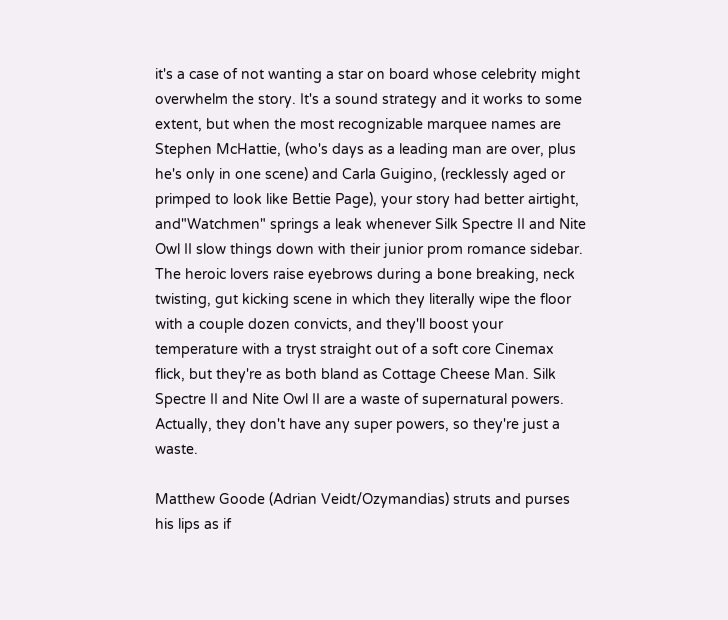it's a case of not wanting a star on board whose celebrity might overwhelm the story. It's a sound strategy and it works to some extent, but when the most recognizable marquee names are Stephen McHattie, (who's days as a leading man are over, plus he's only in one scene) and Carla Guigino, (recklessly aged or primped to look like Bettie Page), your story had better airtight, and"Watchmen" springs a leak whenever Silk Spectre II and Nite Owl II slow things down with their junior prom romance sidebar. The heroic lovers raise eyebrows during a bone breaking, neck twisting, gut kicking scene in which they literally wipe the floor with a couple dozen convicts, and they'll boost your temperature with a tryst straight out of a soft core Cinemax flick, but they're as both bland as Cottage Cheese Man. Silk Spectre II and Nite Owl II are a waste of supernatural powers. Actually, they don't have any super powers, so they're just a waste.

Matthew Goode (Adrian Veidt/Ozymandias) struts and purses his lips as if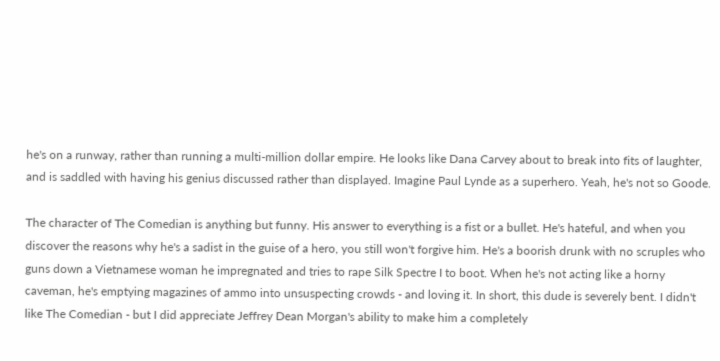he's on a runway, rather than running a multi-million dollar empire. He looks like Dana Carvey about to break into fits of laughter, and is saddled with having his genius discussed rather than displayed. Imagine Paul Lynde as a superhero. Yeah, he's not so Goode.

The character of The Comedian is anything but funny. His answer to everything is a fist or a bullet. He's hateful, and when you discover the reasons why he's a sadist in the guise of a hero, you still won't forgive him. He's a boorish drunk with no scruples who guns down a Vietnamese woman he impregnated and tries to rape Silk Spectre I to boot. When he's not acting like a horny caveman, he's emptying magazines of ammo into unsuspecting crowds - and loving it. In short, this dude is severely bent. I didn't like The Comedian - but I did appreciate Jeffrey Dean Morgan's ability to make him a completely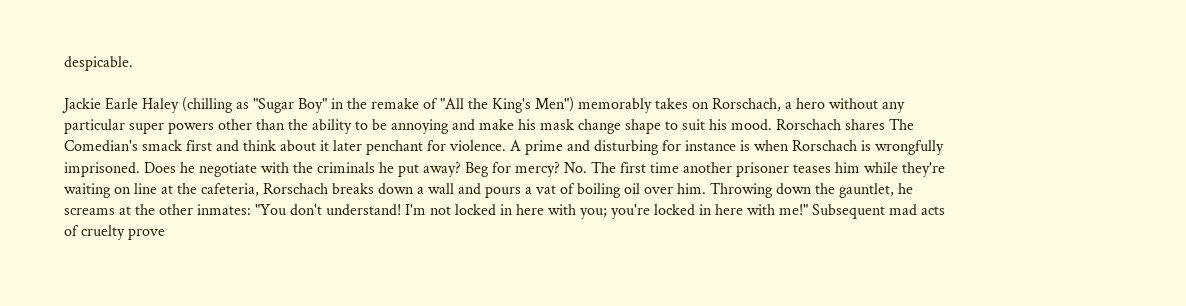despicable.

Jackie Earle Haley (chilling as "Sugar Boy" in the remake of "All the King's Men") memorably takes on Rorschach, a hero without any particular super powers other than the ability to be annoying and make his mask change shape to suit his mood. Rorschach shares The Comedian's smack first and think about it later penchant for violence. A prime and disturbing for instance is when Rorschach is wrongfully imprisoned. Does he negotiate with the criminals he put away? Beg for mercy? No. The first time another prisoner teases him while they're waiting on line at the cafeteria, Rorschach breaks down a wall and pours a vat of boiling oil over him. Throwing down the gauntlet, he screams at the other inmates: "You don't understand! I'm not locked in here with you; you're locked in here with me!" Subsequent mad acts of cruelty prove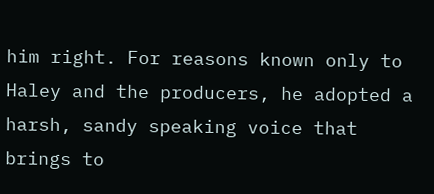him right. For reasons known only to Haley and the producers, he adopted a harsh, sandy speaking voice that brings to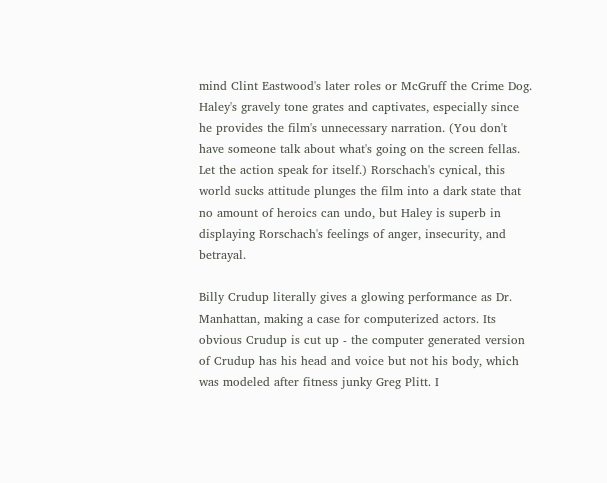mind Clint Eastwood's later roles or McGruff the Crime Dog. Haley's gravely tone grates and captivates, especially since he provides the film's unnecessary narration. (You don't have someone talk about what's going on the screen fellas. Let the action speak for itself.) Rorschach's cynical, this world sucks attitude plunges the film into a dark state that no amount of heroics can undo, but Haley is superb in displaying Rorschach's feelings of anger, insecurity, and betrayal.

Billy Crudup literally gives a glowing performance as Dr. Manhattan, making a case for computerized actors. Its obvious Crudup is cut up - the computer generated version of Crudup has his head and voice but not his body, which was modeled after fitness junky Greg Plitt. I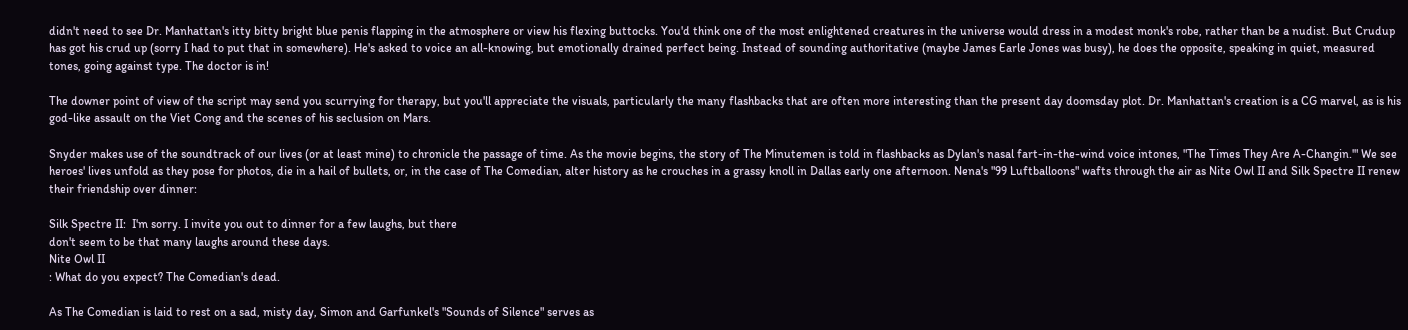didn't need to see Dr. Manhattan's itty bitty bright blue penis flapping in the atmosphere or view his flexing buttocks. You'd think one of the most enlightened creatures in the universe would dress in a modest monk's robe, rather than be a nudist. But Crudup has got his crud up (sorry I had to put that in somewhere). He's asked to voice an all-knowing, but emotionally drained perfect being. Instead of sounding authoritative (maybe James Earle Jones was busy), he does the opposite, speaking in quiet, measured tones, going against type. The doctor is in!

The downer point of view of the script may send you scurrying for therapy, but you'll appreciate the visuals, particularly the many flashbacks that are often more interesting than the present day doomsday plot. Dr. Manhattan's creation is a CG marvel, as is his god-like assault on the Viet Cong and the scenes of his seclusion on Mars.

Snyder makes use of the soundtrack of our lives (or at least mine) to chronicle the passage of time. As the movie begins, the story of The Minutemen is told in flashbacks as Dylan's nasal fart-in-the-wind voice intones, "The Times They Are A-Changin.'" We see heroes' lives unfold as they pose for photos, die in a hail of bullets, or, in the case of The Comedian, alter history as he crouches in a grassy knoll in Dallas early one afternoon. Nena's "99 Luftballoons" wafts through the air as Nite Owl II and Silk Spectre II renew their friendship over dinner:

Silk Spectre II:  I'm sorry. I invite you out to dinner for a few laughs, but there
don't seem to be that many laughs around these days.
Nite Owl II
: What do you expect? The Comedian's dead.

As The Comedian is laid to rest on a sad, misty day, Simon and Garfunkel's "Sounds of Silence" serves as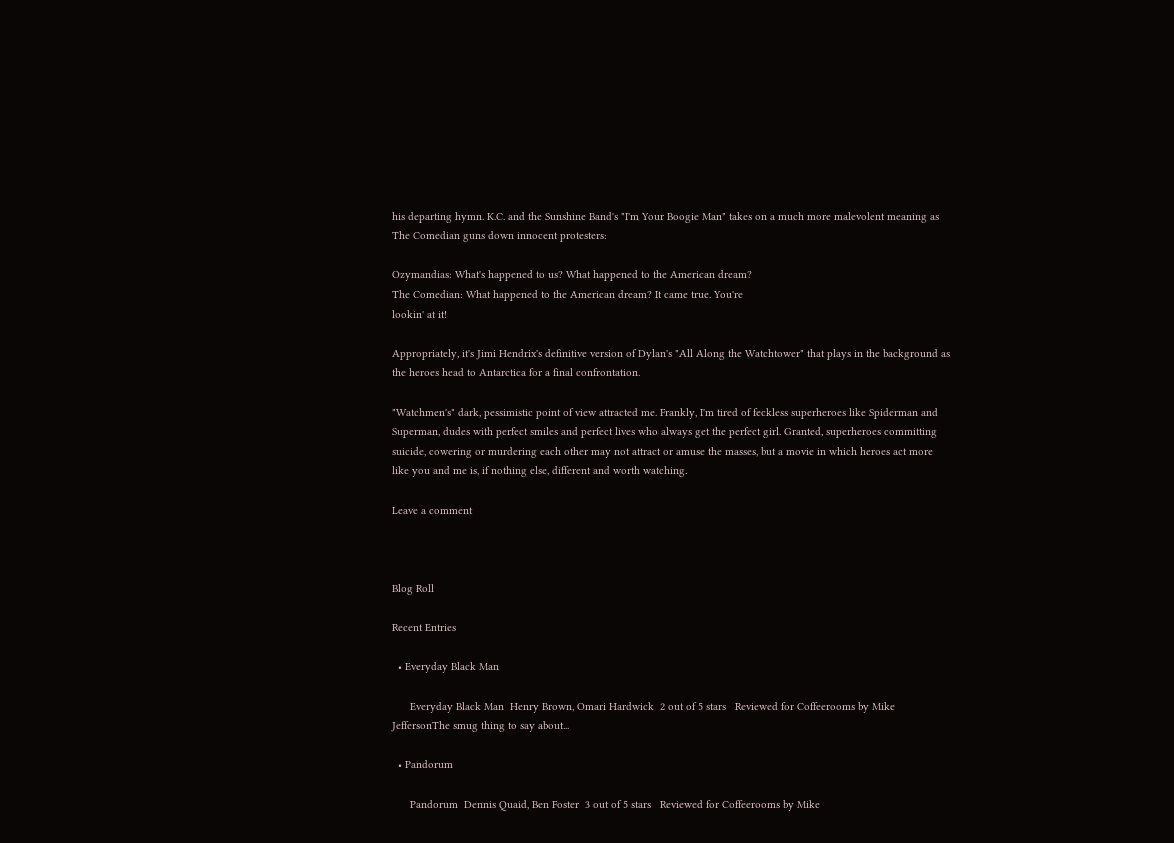his departing hymn. K.C. and the Sunshine Band's "I'm Your Boogie Man" takes on a much more malevolent meaning as The Comedian guns down innocent protesters:

Ozymandias: What's happened to us? What happened to the American dream?
The Comedian: What happened to the American dream? It came true. You're
lookin' at it!

Appropriately, it's Jimi Hendrix's definitive version of Dylan's "All Along the Watchtower" that plays in the background as the heroes head to Antarctica for a final confrontation.

"Watchmen's" dark, pessimistic point of view attracted me. Frankly, I'm tired of feckless superheroes like Spiderman and Superman, dudes with perfect smiles and perfect lives who always get the perfect girl. Granted, superheroes committing suicide, cowering or murdering each other may not attract or amuse the masses, but a movie in which heroes act more like you and me is, if nothing else, different and worth watching.

Leave a comment



Blog Roll

Recent Entries

  • Everyday Black Man

      Everyday Black Man  Henry Brown, Omari Hardwick  2 out of 5 stars   Reviewed for Coffeerooms by Mike JeffersonThe smug thing to say about...

  • Pandorum

      Pandorum  Dennis Quaid, Ben Foster  3 out of 5 stars   Reviewed for Coffeerooms by Mike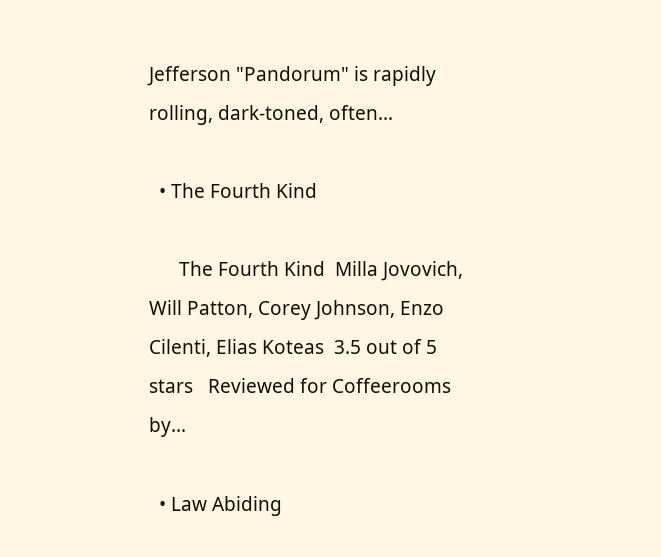Jefferson "Pandorum" is rapidly rolling, dark-toned, often...

  • The Fourth Kind

      The Fourth Kind  Milla Jovovich, Will Patton, Corey Johnson, Enzo Cilenti, Elias Koteas  3.5 out of 5 stars   Reviewed for Coffeerooms by...

  • Law Abiding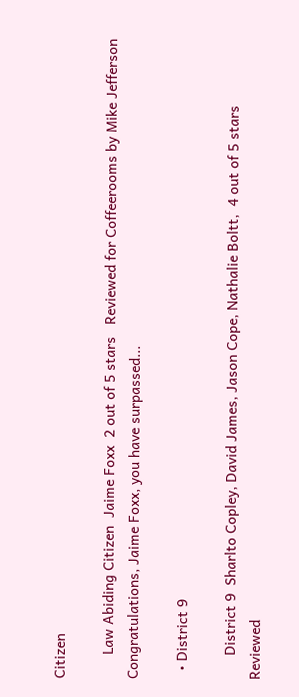Citizen

      Law Abiding Citizen  Jaime Foxx  2 out of 5 stars   Reviewed for Coffeerooms by Mike Jefferson Congratulations, Jaime Foxx, you have surpassed...

  • District 9

      District 9  Sharlto Copley, David James, Jason Cope, Nathalie Boltt,  4 out of 5 stars   Reviewed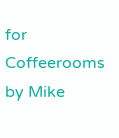for Coffeerooms by Mike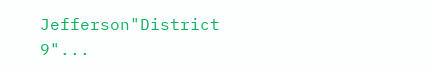Jefferson"District 9"...